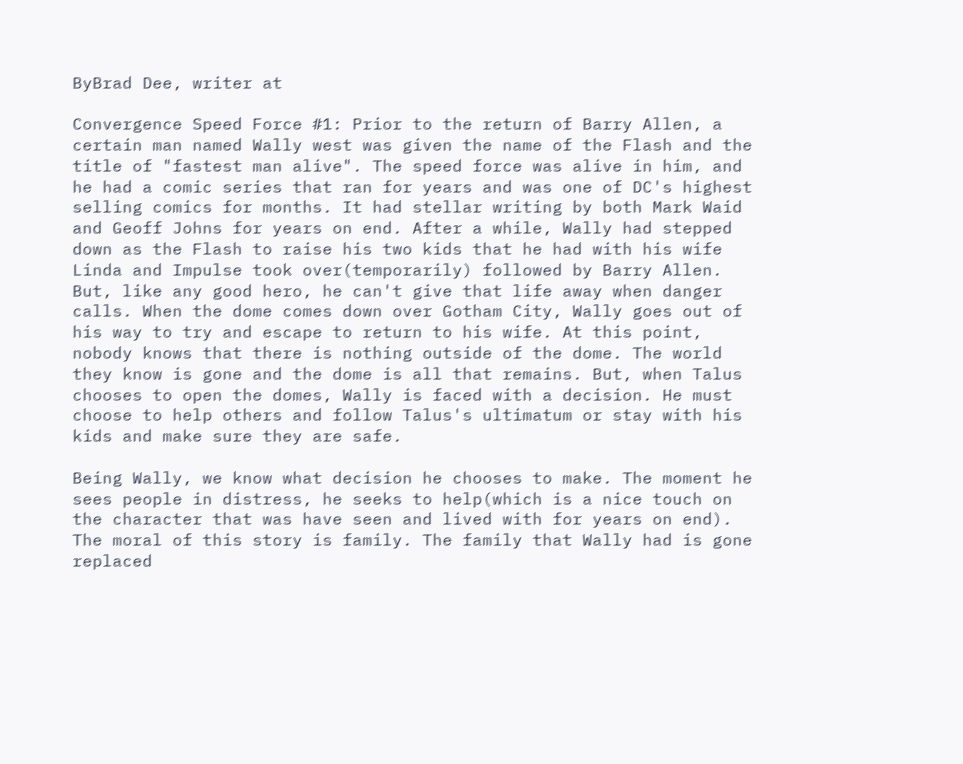ByBrad Dee, writer at

Convergence Speed Force #1: Prior to the return of Barry Allen, a certain man named Wally west was given the name of the Flash and the title of "fastest man alive". The speed force was alive in him, and he had a comic series that ran for years and was one of DC's highest selling comics for months. It had stellar writing by both Mark Waid and Geoff Johns for years on end. After a while, Wally had stepped down as the Flash to raise his two kids that he had with his wife Linda and Impulse took over(temporarily) followed by Barry Allen. But, like any good hero, he can't give that life away when danger calls. When the dome comes down over Gotham City, Wally goes out of his way to try and escape to return to his wife. At this point, nobody knows that there is nothing outside of the dome. The world they know is gone and the dome is all that remains. But, when Talus chooses to open the domes, Wally is faced with a decision. He must choose to help others and follow Talus's ultimatum or stay with his kids and make sure they are safe.

Being Wally, we know what decision he chooses to make. The moment he sees people in distress, he seeks to help(which is a nice touch on the character that was have seen and lived with for years on end). The moral of this story is family. The family that Wally had is gone replaced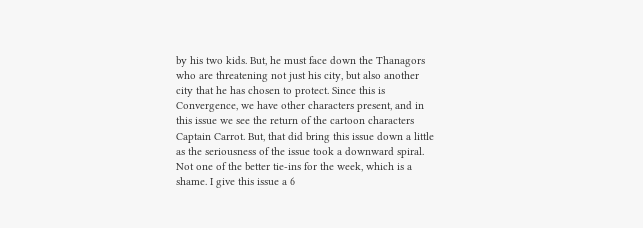by his two kids. But, he must face down the Thanagors who are threatening not just his city, but also another city that he has chosen to protect. Since this is Convergence, we have other characters present, and in this issue we see the return of the cartoon characters Captain Carrot. But, that did bring this issue down a little as the seriousness of the issue took a downward spiral. Not one of the better tie-ins for the week, which is a shame. I give this issue a 6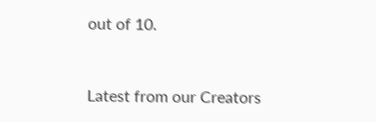out of 10.


Latest from our Creators